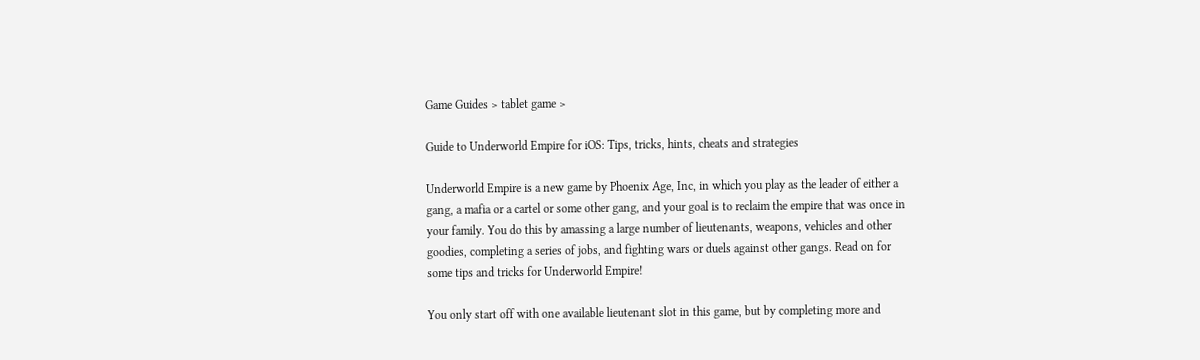Game Guides > tablet game >

Guide to Underworld Empire for iOS: Tips, tricks, hints, cheats and strategies

Underworld Empire is a new game by Phoenix Age, Inc, in which you play as the leader of either a gang, a mafia or a cartel or some other gang, and your goal is to reclaim the empire that was once in your family. You do this by amassing a large number of lieutenants, weapons, vehicles and other goodies, completing a series of jobs, and fighting wars or duels against other gangs. Read on for some tips and tricks for Underworld Empire!

You only start off with one available lieutenant slot in this game, but by completing more and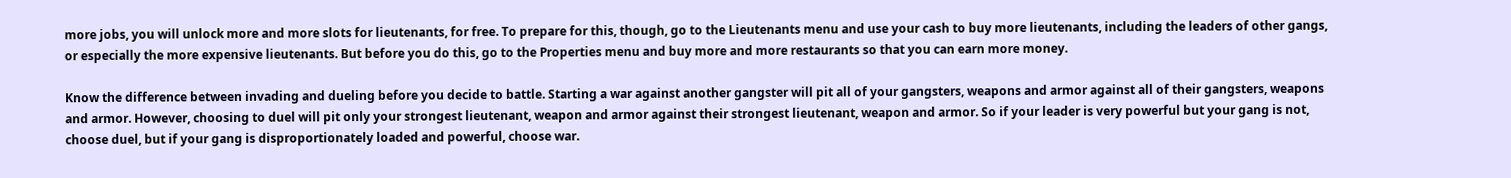more jobs, you will unlock more and more slots for lieutenants, for free. To prepare for this, though, go to the Lieutenants menu and use your cash to buy more lieutenants, including the leaders of other gangs, or especially the more expensive lieutenants. But before you do this, go to the Properties menu and buy more and more restaurants so that you can earn more money.

Know the difference between invading and dueling before you decide to battle. Starting a war against another gangster will pit all of your gangsters, weapons and armor against all of their gangsters, weapons and armor. However, choosing to duel will pit only your strongest lieutenant, weapon and armor against their strongest lieutenant, weapon and armor. So if your leader is very powerful but your gang is not, choose duel, but if your gang is disproportionately loaded and powerful, choose war.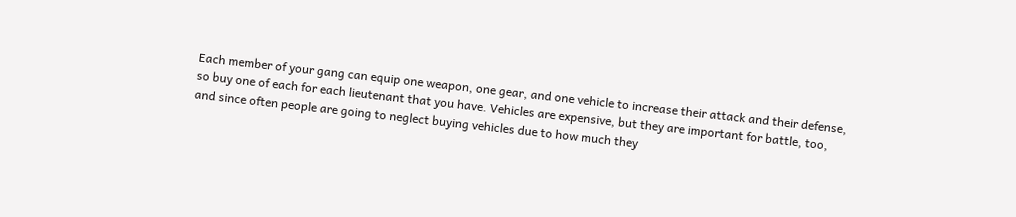Each member of your gang can equip one weapon, one gear, and one vehicle to increase their attack and their defense, so buy one of each for each lieutenant that you have. Vehicles are expensive, but they are important for battle, too, and since often people are going to neglect buying vehicles due to how much they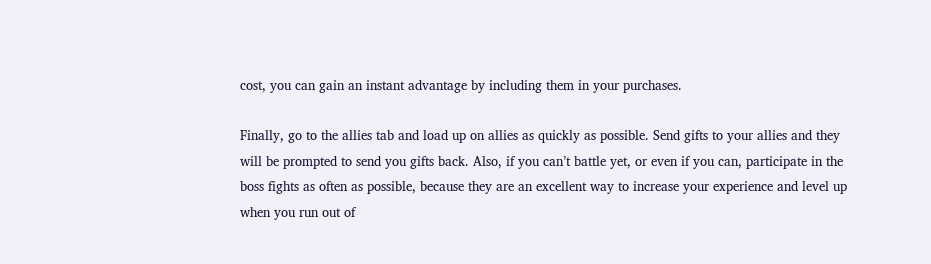cost, you can gain an instant advantage by including them in your purchases.

Finally, go to the allies tab and load up on allies as quickly as possible. Send gifts to your allies and they will be prompted to send you gifts back. Also, if you can’t battle yet, or even if you can, participate in the boss fights as often as possible, because they are an excellent way to increase your experience and level up when you run out of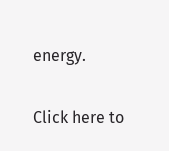energy.

Click here to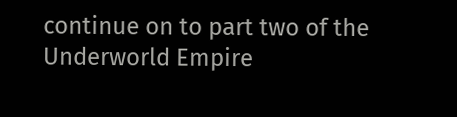continue on to part two of the Underworld Empire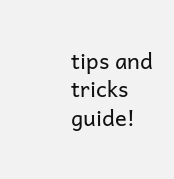tips and tricks guide!